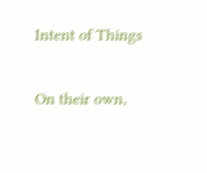Intent of Things

On their own,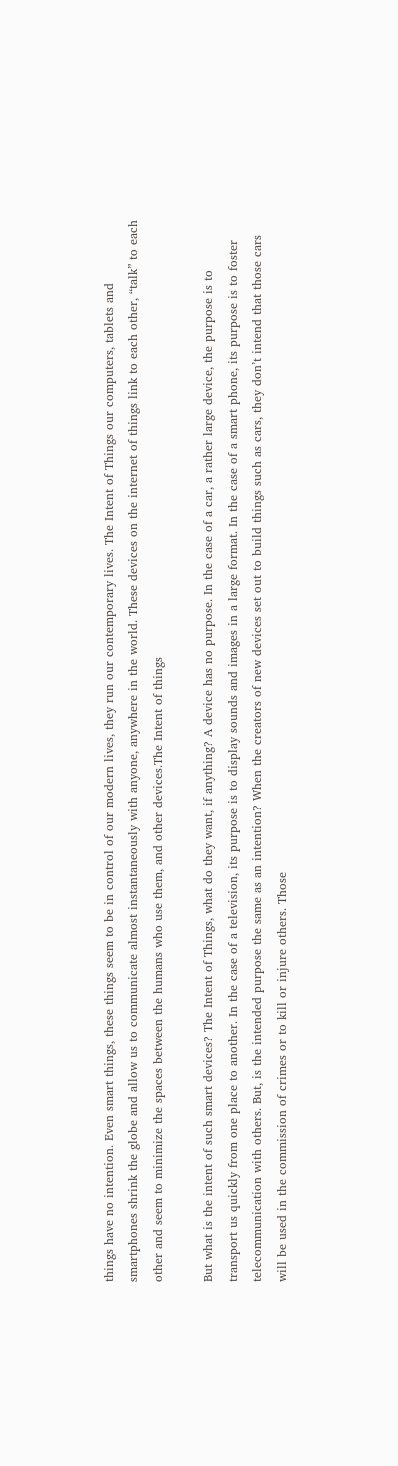things have no intention. Even smart things, these things seem to be in control of our modern lives, they run our contemporary lives. The Intent of Things our computers, tablets and smartphones shrink the globe and allow us to communicate almost instantaneously with anyone, anywhere in the world. These devices on the internet of things link to each other, “talk” to each other and seem to minimize the spaces between the humans who use them, and other devices.The Intent of things

But what is the intent of such smart devices? The Intent of Things, what do they want, if anything? A device has no purpose. In the case of a car, a rather large device, the purpose is to transport us quickly from one place to another. In the case of a television, its purpose is to display sounds and images in a large format. In the case of a smart phone, its purpose is to foster telecommunication with others. But, is the intended purpose the same as an intention? When the creators of new devices set out to build things such as cars, they don’t intend that those cars will be used in the commission of crimes or to kill or injure others. Those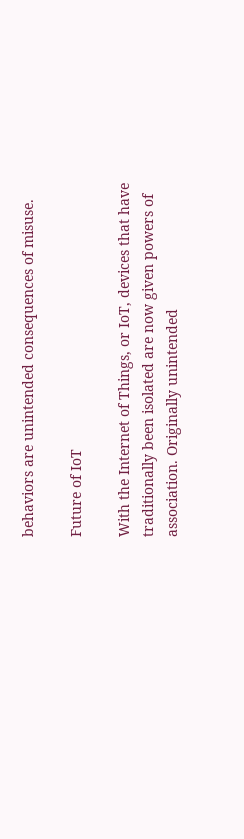behaviors are unintended consequences of misuse.

Future of IoT

With the Internet of Things, or IoT, devices that have traditionally been isolated are now given powers of association. Originally unintended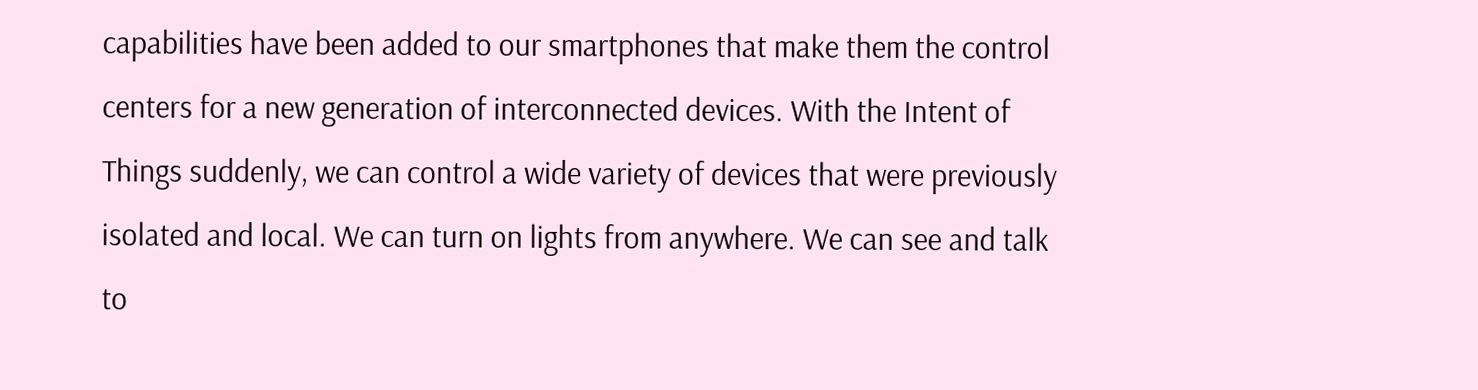capabilities have been added to our smartphones that make them the control centers for a new generation of interconnected devices. With the Intent of Things suddenly, we can control a wide variety of devices that were previously isolated and local. We can turn on lights from anywhere. We can see and talk to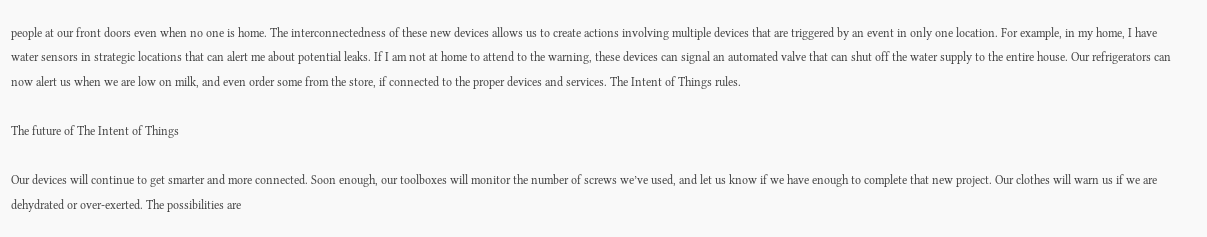people at our front doors even when no one is home. The interconnectedness of these new devices allows us to create actions involving multiple devices that are triggered by an event in only one location. For example, in my home, I have water sensors in strategic locations that can alert me about potential leaks. If I am not at home to attend to the warning, these devices can signal an automated valve that can shut off the water supply to the entire house. Our refrigerators can now alert us when we are low on milk, and even order some from the store, if connected to the proper devices and services. The Intent of Things rules.

The future of The Intent of Things

Our devices will continue to get smarter and more connected. Soon enough, our toolboxes will monitor the number of screws we’ve used, and let us know if we have enough to complete that new project. Our clothes will warn us if we are dehydrated or over-exerted. The possibilities are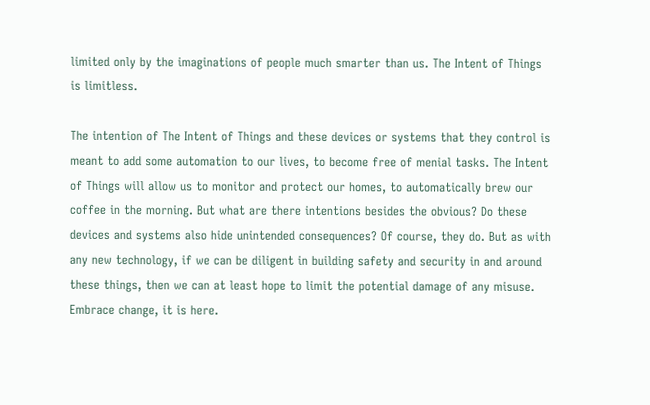limited only by the imaginations of people much smarter than us. The Intent of Things is limitless.

The intention of The Intent of Things and these devices or systems that they control is meant to add some automation to our lives, to become free of menial tasks. The Intent of Things will allow us to monitor and protect our homes, to automatically brew our coffee in the morning. But what are there intentions besides the obvious? Do these devices and systems also hide unintended consequences? Of course, they do. But as with any new technology, if we can be diligent in building safety and security in and around these things, then we can at least hope to limit the potential damage of any misuse. Embrace change, it is here.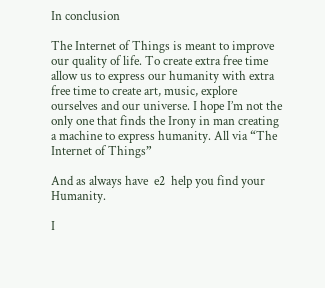In conclusion

The Internet of Things is meant to improve our quality of life. To create extra free time allow us to express our humanity with extra free time to create art, music, explore ourselves and our universe. I hope I’m not the only one that finds the Irony in man creating a machine to express humanity. All via “The Internet of Things”

And as always have  e2  help you find your Humanity.

I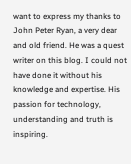want to express my thanks to John Peter Ryan, a very dear and old friend. He was a quest writer on this blog. I could not have done it without his knowledge and expertise. His passion for technology, understanding and truth is inspiring.